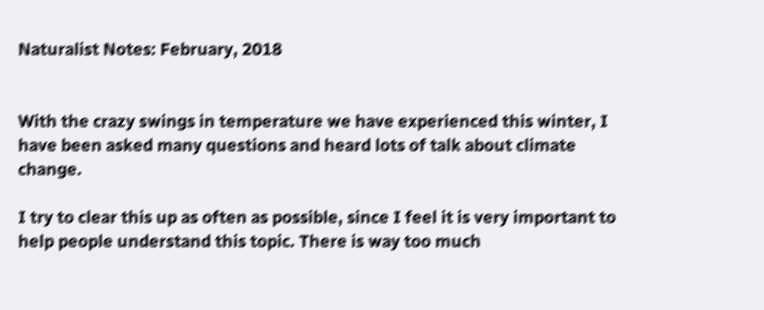Naturalist Notes: February, 2018


With the crazy swings in temperature we have experienced this winter, I have been asked many questions and heard lots of talk about climate change.

I try to clear this up as often as possible, since I feel it is very important to help people understand this topic. There is way too much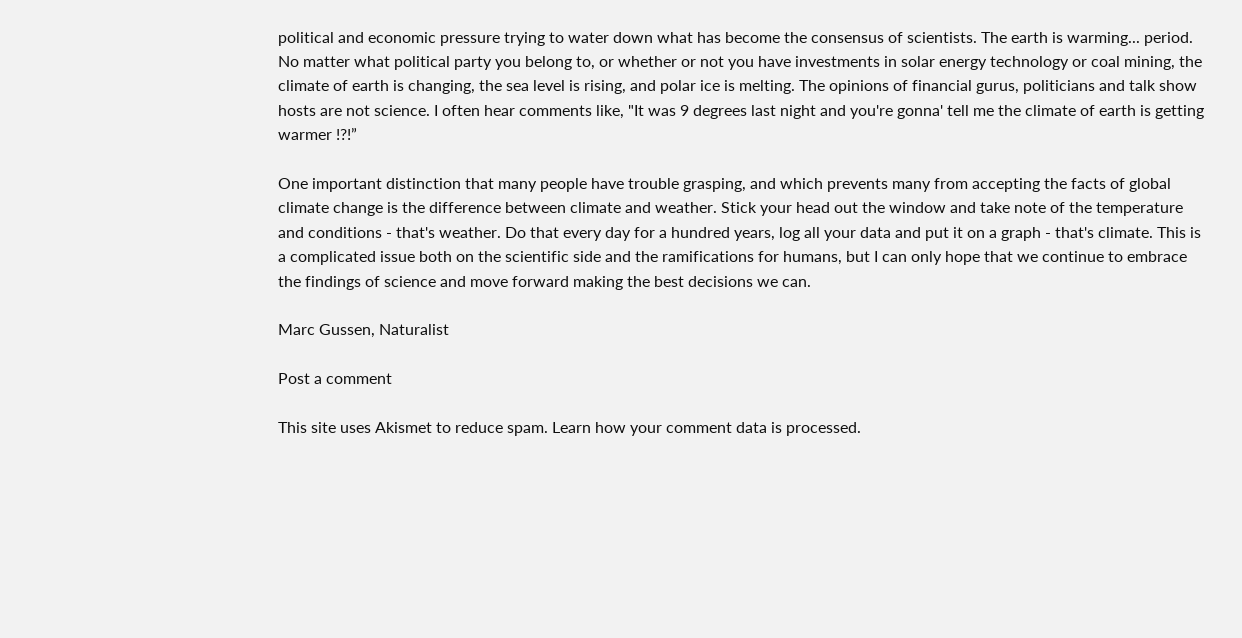political and economic pressure trying to water down what has become the consensus of scientists. The earth is warming... period. No matter what political party you belong to, or whether or not you have investments in solar energy technology or coal mining, the climate of earth is changing, the sea level is rising, and polar ice is melting. The opinions of financial gurus, politicians and talk show hosts are not science. I often hear comments like, "It was 9 degrees last night and you're gonna' tell me the climate of earth is getting warmer !?!”

One important distinction that many people have trouble grasping, and which prevents many from accepting the facts of global climate change is the difference between climate and weather. Stick your head out the window and take note of the temperature and conditions - that's weather. Do that every day for a hundred years, log all your data and put it on a graph - that's climate. This is a complicated issue both on the scientific side and the ramifications for humans, but I can only hope that we continue to embrace the findings of science and move forward making the best decisions we can.

Marc Gussen, Naturalist

Post a comment

This site uses Akismet to reduce spam. Learn how your comment data is processed.